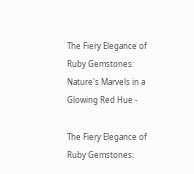The Fiery Elegance of Ruby Gemstones: Nature's Marvels in a Glowing Red Hue -

The Fiery Elegance of Ruby Gemstones: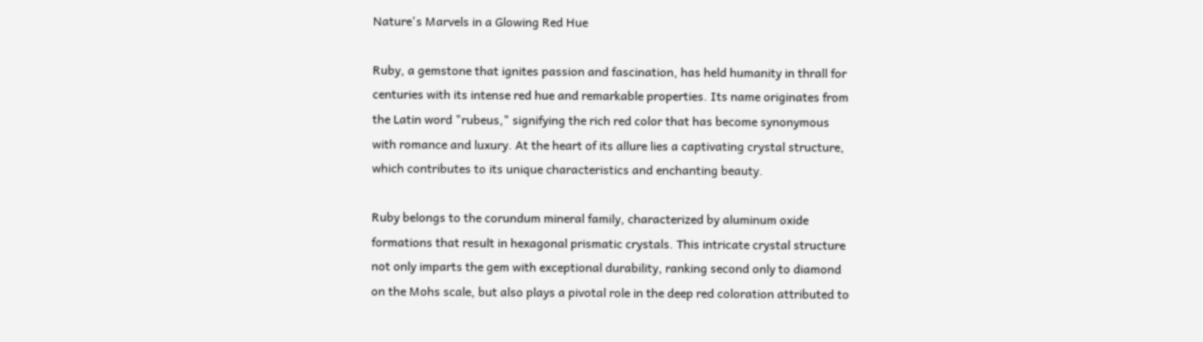Nature's Marvels in a Glowing Red Hue

Ruby, a gemstone that ignites passion and fascination, has held humanity in thrall for centuries with its intense red hue and remarkable properties. Its name originates from the Latin word "rubeus," signifying the rich red color that has become synonymous with romance and luxury. At the heart of its allure lies a captivating crystal structure, which contributes to its unique characteristics and enchanting beauty.

Ruby belongs to the corundum mineral family, characterized by aluminum oxide formations that result in hexagonal prismatic crystals. This intricate crystal structure not only imparts the gem with exceptional durability, ranking second only to diamond on the Mohs scale, but also plays a pivotal role in the deep red coloration attributed to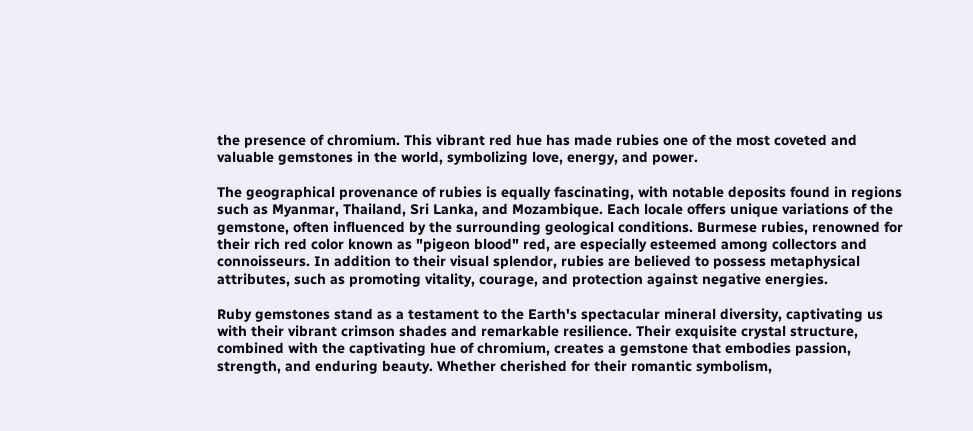the presence of chromium. This vibrant red hue has made rubies one of the most coveted and valuable gemstones in the world, symbolizing love, energy, and power.

The geographical provenance of rubies is equally fascinating, with notable deposits found in regions such as Myanmar, Thailand, Sri Lanka, and Mozambique. Each locale offers unique variations of the gemstone, often influenced by the surrounding geological conditions. Burmese rubies, renowned for their rich red color known as "pigeon blood" red, are especially esteemed among collectors and connoisseurs. In addition to their visual splendor, rubies are believed to possess metaphysical attributes, such as promoting vitality, courage, and protection against negative energies.

Ruby gemstones stand as a testament to the Earth's spectacular mineral diversity, captivating us with their vibrant crimson shades and remarkable resilience. Their exquisite crystal structure, combined with the captivating hue of chromium, creates a gemstone that embodies passion, strength, and enduring beauty. Whether cherished for their romantic symbolism,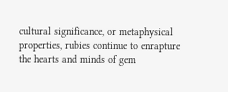cultural significance, or metaphysical properties, rubies continue to enrapture the hearts and minds of gem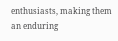enthusiasts, making them an enduring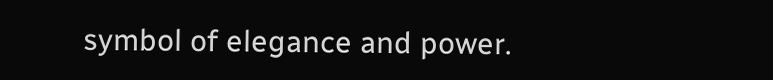symbol of elegance and power.